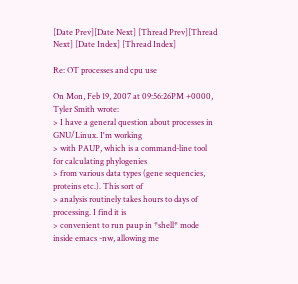[Date Prev][Date Next] [Thread Prev][Thread Next] [Date Index] [Thread Index]

Re: OT processes and cpu use

On Mon, Feb 19, 2007 at 09:56:26PM +0000, Tyler Smith wrote:
> I have a general question about processes in GNU/Linux. I'm working
> with PAUP, which is a command-line tool for calculating phylogenies
> from various data types (gene sequencies, proteins etc.). This sort of
> analysis routinely takes hours to days of processing. I find it is
> convenient to run paup in *shell* mode inside emacs -nw, allowing me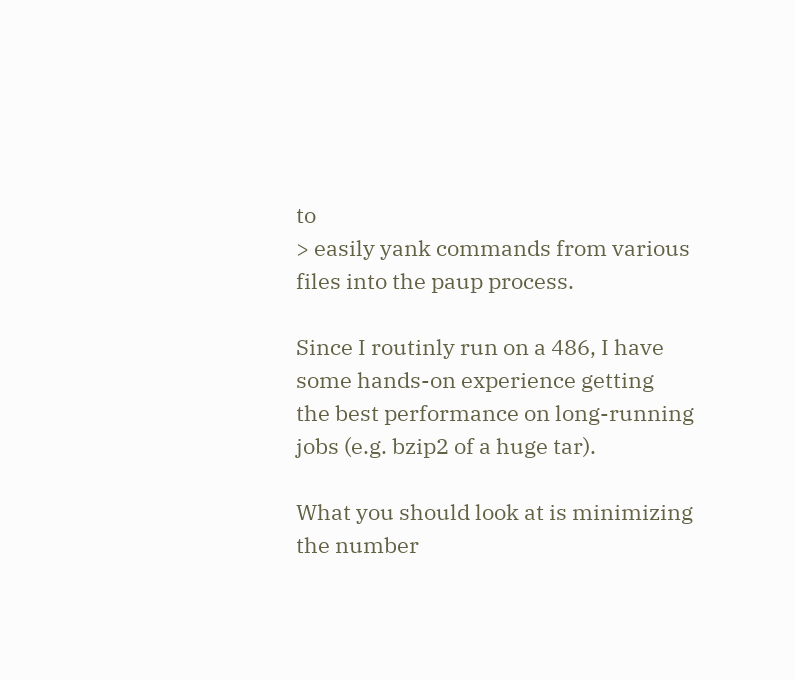to
> easily yank commands from various files into the paup process.

Since I routinly run on a 486, I have some hands-on experience getting
the best performance on long-running jobs (e.g. bzip2 of a huge tar).

What you should look at is minimizing the number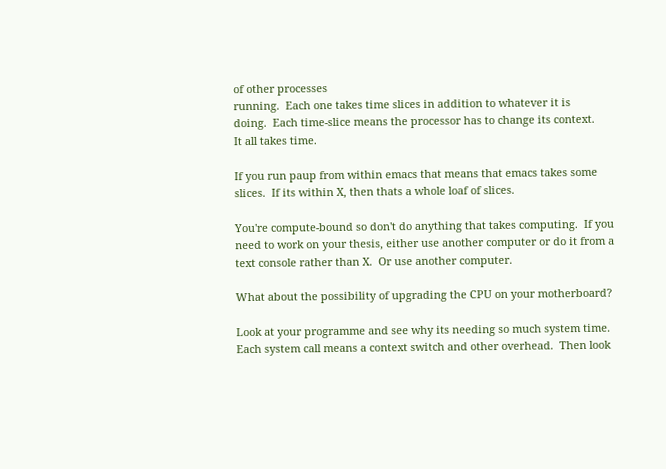of other processes
running.  Each one takes time slices in addition to whatever it is
doing.  Each time-slice means the processor has to change its context.
It all takes time.

If you run paup from within emacs that means that emacs takes some
slices.  If its within X, then thats a whole loaf of slices.

You're compute-bound so don't do anything that takes computing.  If you
need to work on your thesis, either use another computer or do it from a
text console rather than X.  Or use another computer.

What about the possibility of upgrading the CPU on your motherboard?

Look at your programme and see why its needing so much system time.
Each system call means a context switch and other overhead.  Then look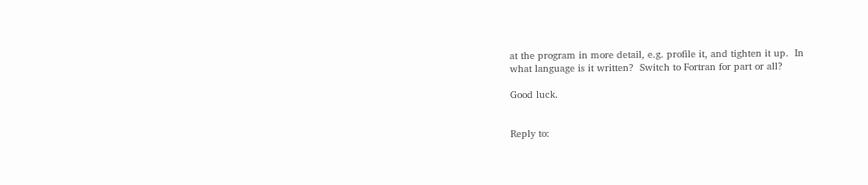at the program in more detail, e.g. profile it, and tighten it up.  In
what language is it written?  Switch to Fortran for part or all?

Good luck.


Reply to: